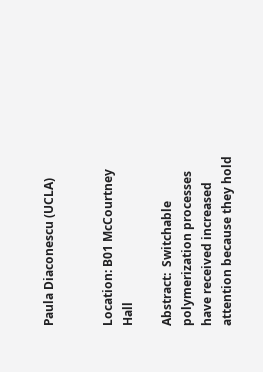Paula Diaconescu (UCLA)


Location: B01 McCourtney Hall

Abstract:  Switchable polymerization processes have received increased attention because they hold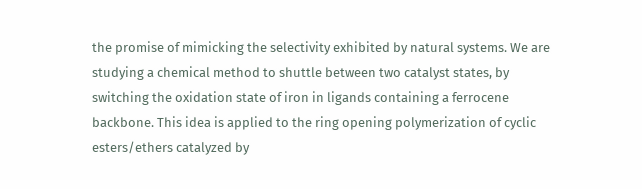the promise of mimicking the selectivity exhibited by natural systems. We are studying a chemical method to shuttle between two catalyst states, by switching the oxidation state of iron in ligands containing a ferrocene backbone. This idea is applied to the ring opening polymerization of cyclic esters/ethers catalyzed by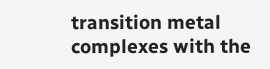transition metal complexes with the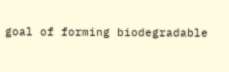goal of forming biodegradable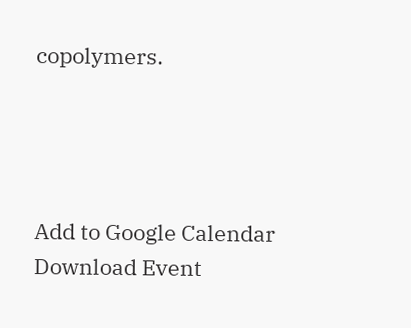copolymers.




Add to Google Calendar Download Event